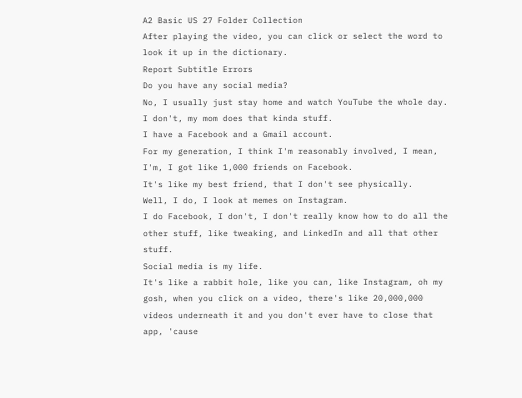A2 Basic US 27 Folder Collection
After playing the video, you can click or select the word to look it up in the dictionary.
Report Subtitle Errors
Do you have any social media?
No, I usually just stay home and watch YouTube the whole day.
I don't, my mom does that kinda stuff.
I have a Facebook and a Gmail account.
For my generation, I think I'm reasonably involved, I mean, I'm, I got like 1,000 friends on Facebook.
It's like my best friend, that I don't see physically.
Well, I do, I look at memes on Instagram.
I do Facebook, I don't, I don't really know how to do all the other stuff, like tweaking, and LinkedIn and all that other stuff.
Social media is my life.
It's like a rabbit hole, like you can, like Instagram, oh my gosh, when you click on a video, there's like 20,000,000 videos underneath it and you don't ever have to close that app, 'cause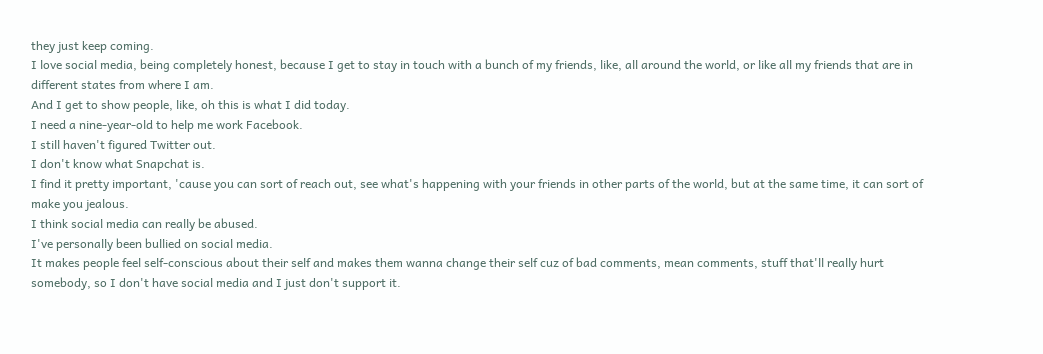they just keep coming.
I love social media, being completely honest, because I get to stay in touch with a bunch of my friends, like, all around the world, or like all my friends that are in different states from where I am.
And I get to show people, like, oh this is what I did today.
I need a nine-year-old to help me work Facebook.
I still haven't figured Twitter out.
I don't know what Snapchat is.
I find it pretty important, 'cause you can sort of reach out, see what's happening with your friends in other parts of the world, but at the same time, it can sort of make you jealous.
I think social media can really be abused.
I've personally been bullied on social media.
It makes people feel self-conscious about their self and makes them wanna change their self cuz of bad comments, mean comments, stuff that'll really hurt somebody, so I don't have social media and I just don't support it.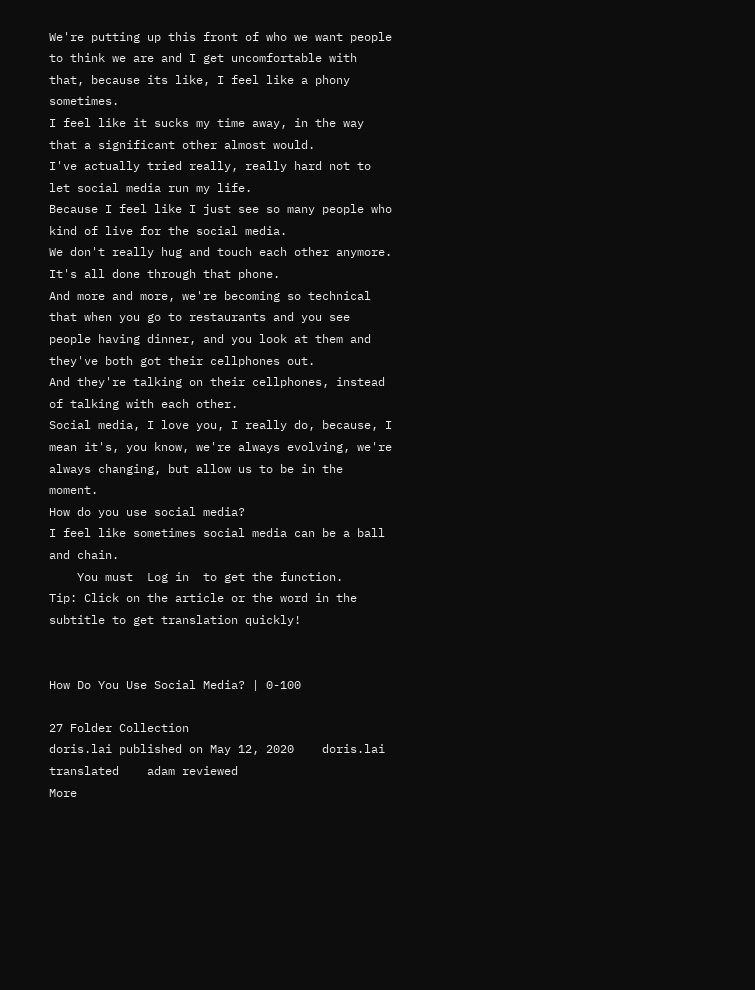We're putting up this front of who we want people to think we are and I get uncomfortable with that, because its like, I feel like a phony sometimes.
I feel like it sucks my time away, in the way that a significant other almost would.
I've actually tried really, really hard not to let social media run my life.
Because I feel like I just see so many people who kind of live for the social media.
We don't really hug and touch each other anymore.
It's all done through that phone.
And more and more, we're becoming so technical that when you go to restaurants and you see people having dinner, and you look at them and they've both got their cellphones out.
And they're talking on their cellphones, instead of talking with each other.
Social media, I love you, I really do, because, I mean it's, you know, we're always evolving, we're always changing, but allow us to be in the moment.
How do you use social media?
I feel like sometimes social media can be a ball and chain.
    You must  Log in  to get the function.
Tip: Click on the article or the word in the subtitle to get translation quickly!


How Do You Use Social Media? | 0-100

27 Folder Collection
doris.lai published on May 12, 2020    doris.lai translated    adam reviewed
More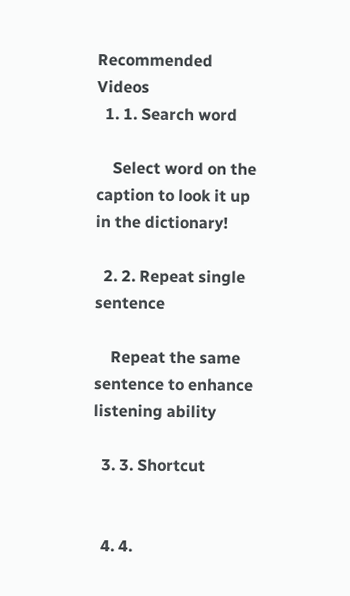Recommended Videos
  1. 1. Search word

    Select word on the caption to look it up in the dictionary!

  2. 2. Repeat single sentence

    Repeat the same sentence to enhance listening ability

  3. 3. Shortcut


  4. 4.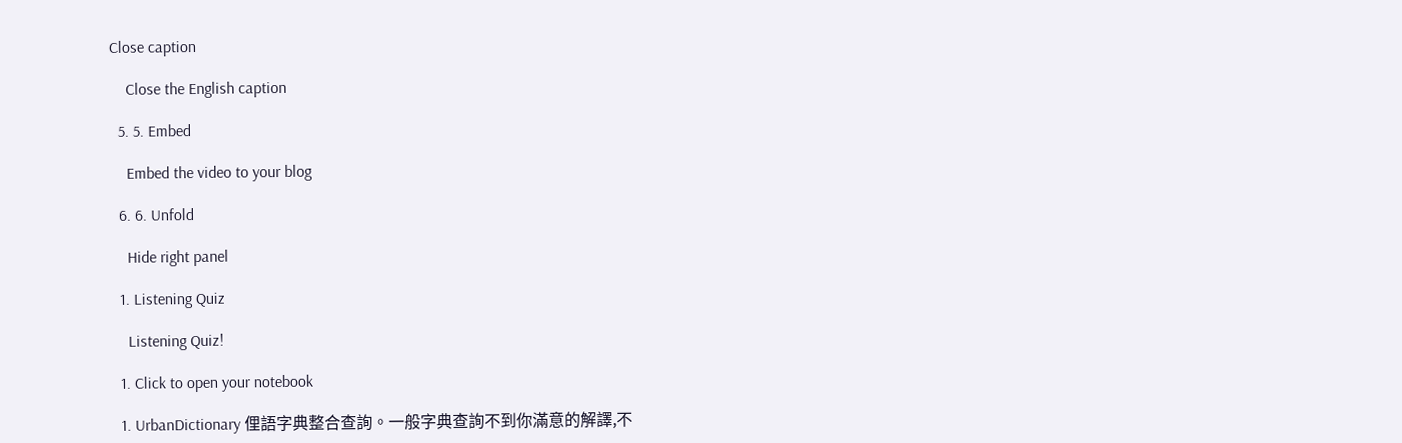Close caption

    Close the English caption

  5. 5. Embed

    Embed the video to your blog

  6. 6. Unfold

    Hide right panel

  1. Listening Quiz

    Listening Quiz!

  1. Click to open your notebook

  1. UrbanDictionary 俚語字典整合查詢。一般字典查詢不到你滿意的解譯,不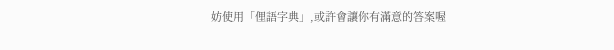妨使用「俚語字典」,或許會讓你有滿意的答案喔